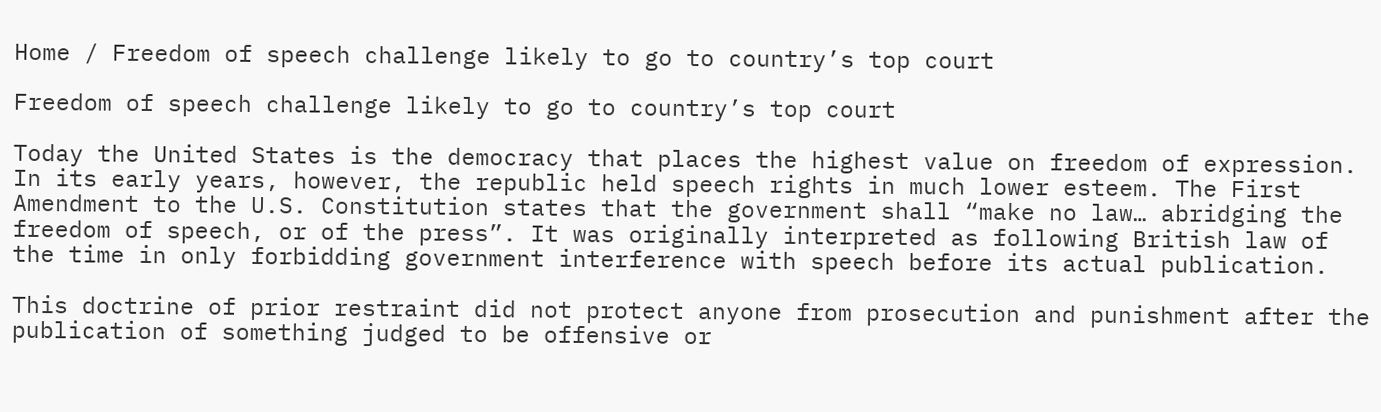Home / Freedom of speech challenge likely to go to country’s top court

Freedom of speech challenge likely to go to country’s top court

Today the United States is the democracy that places the highest value on freedom of expression. In its early years, however, the republic held speech rights in much lower esteem. The First Amendment to the U.S. Constitution states that the government shall “make no law… abridging the freedom of speech, or of the press”. It was originally interpreted as following British law of the time in only forbidding government interference with speech before its actual publication.

This doctrine of prior restraint did not protect anyone from prosecution and punishment after the publication of something judged to be offensive or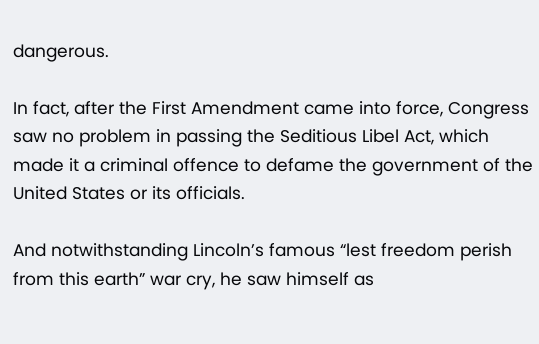dangerous.

In fact, after the First Amendment came into force, Congress saw no problem in passing the Seditious Libel Act, which made it a criminal offence to defame the government of the United States or its officials.

And notwithstanding Lincoln’s famous “lest freedom perish from this earth” war cry, he saw himself as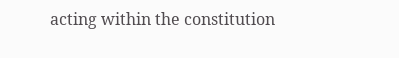acting within the constitution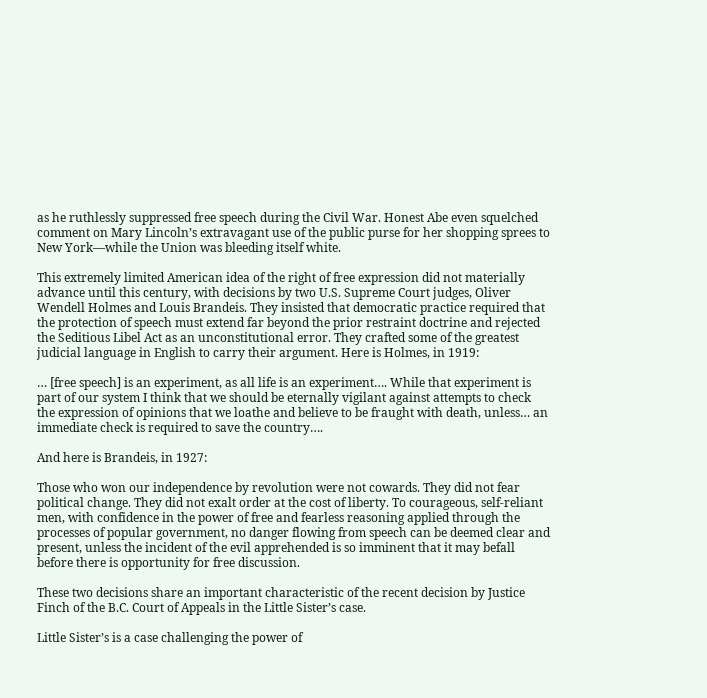as he ruthlessly suppressed free speech during the Civil War. Honest Abe even squelched comment on Mary Lincoln’s extravagant use of the public purse for her shopping sprees to New York—while the Union was bleeding itself white.

This extremely limited American idea of the right of free expression did not materially advance until this century, with decisions by two U.S. Supreme Court judges, Oliver Wendell Holmes and Louis Brandeis. They insisted that democratic practice required that the protection of speech must extend far beyond the prior restraint doctrine and rejected the Seditious Libel Act as an unconstitutional error. They crafted some of the greatest judicial language in English to carry their argument. Here is Holmes, in 1919:

… [free speech] is an experiment, as all life is an experiment…. While that experiment is part of our system I think that we should be eternally vigilant against attempts to check the expression of opinions that we loathe and believe to be fraught with death, unless… an immediate check is required to save the country….

And here is Brandeis, in 1927:

Those who won our independence by revolution were not cowards. They did not fear political change. They did not exalt order at the cost of liberty. To courageous, self-reliant men, with confidence in the power of free and fearless reasoning applied through the processes of popular government, no danger flowing from speech can be deemed clear and present, unless the incident of the evil apprehended is so imminent that it may befall before there is opportunity for free discussion.

These two decisions share an important characteristic of the recent decision by Justice Finch of the B.C. Court of Appeals in the Little Sister’s case.

Little Sister’s is a case challenging the power of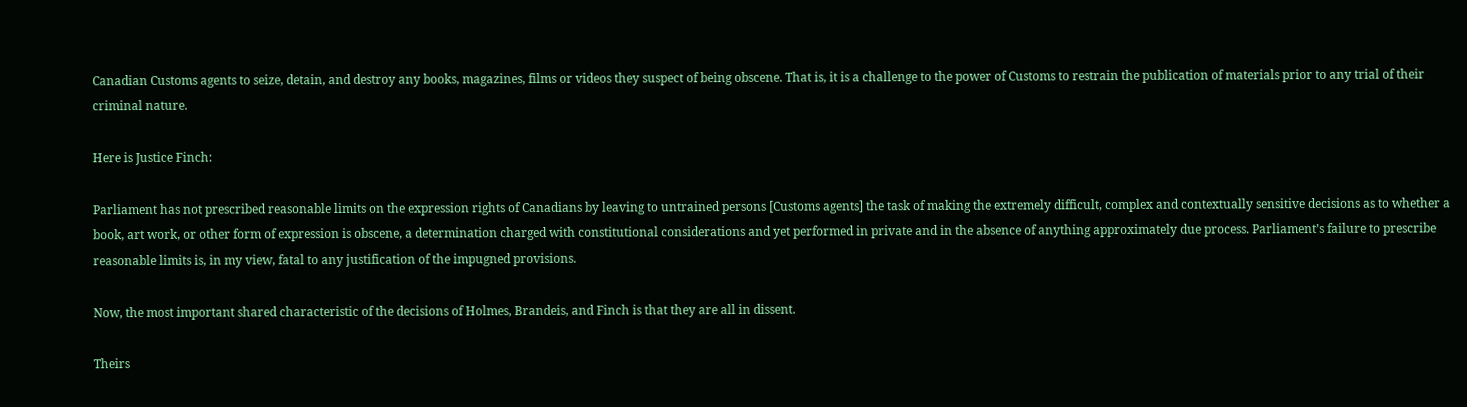Canadian Customs agents to seize, detain, and destroy any books, magazines, films or videos they suspect of being obscene. That is, it is a challenge to the power of Customs to restrain the publication of materials prior to any trial of their criminal nature.

Here is Justice Finch:

Parliament has not prescribed reasonable limits on the expression rights of Canadians by leaving to untrained persons [Customs agents] the task of making the extremely difficult, complex and contextually sensitive decisions as to whether a book, art work, or other form of expression is obscene, a determination charged with constitutional considerations and yet performed in private and in the absence of anything approximately due process. Parliament’s failure to prescribe reasonable limits is, in my view, fatal to any justification of the impugned provisions.

Now, the most important shared characteristic of the decisions of Holmes, Brandeis, and Finch is that they are all in dissent.

Theirs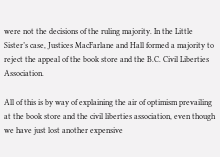were not the decisions of the ruling majority. In the Little Sister’s case, Justices MacFarlane and Hall formed a majority to reject the appeal of the book store and the B.C. Civil Liberties Association.

All of this is by way of explaining the air of optimism prevailing at the book store and the civil liberties association, even though we have just lost another expensive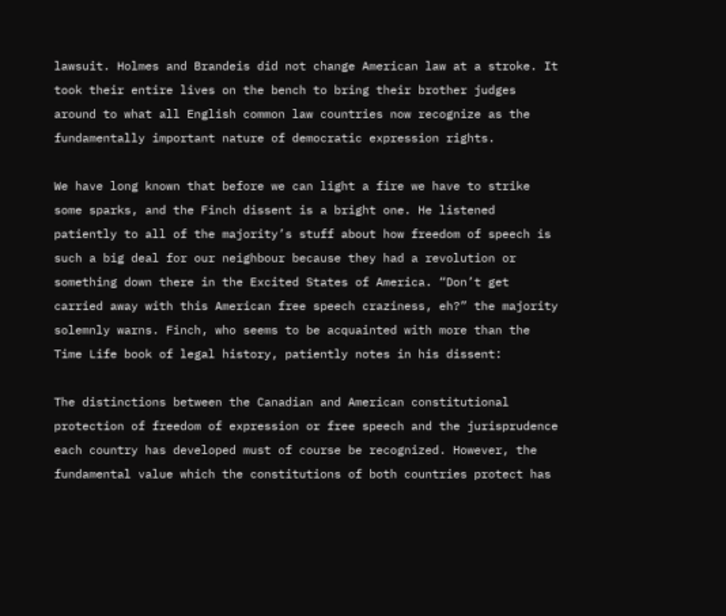lawsuit. Holmes and Brandeis did not change American law at a stroke. It took their entire lives on the bench to bring their brother judges around to what all English common law countries now recognize as the fundamentally important nature of democratic expression rights.

We have long known that before we can light a fire we have to strike some sparks, and the Finch dissent is a bright one. He listened patiently to all of the majority’s stuff about how freedom of speech is such a big deal for our neighbour because they had a revolution or something down there in the Excited States of America. “Don’t get carried away with this American free speech craziness, eh?” the majority solemnly warns. Finch, who seems to be acquainted with more than the Time Life book of legal history, patiently notes in his dissent:

The distinctions between the Canadian and American constitutional protection of freedom of expression or free speech and the jurisprudence each country has developed must of course be recognized. However, the fundamental value which the constitutions of both countries protect has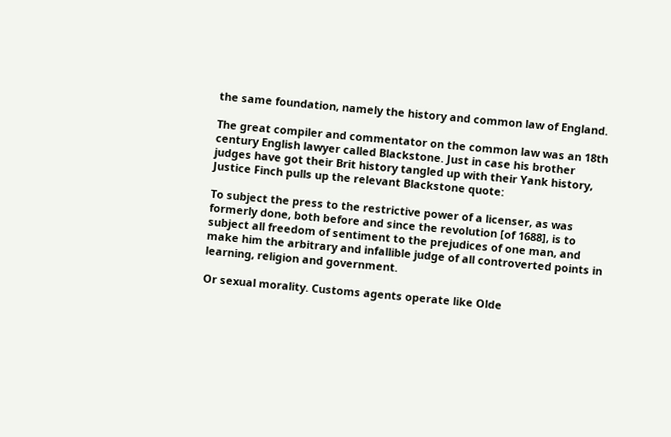the same foundation, namely the history and common law of England.

The great compiler and commentator on the common law was an 18th century English lawyer called Blackstone. Just in case his brother judges have got their Brit history tangled up with their Yank history, Justice Finch pulls up the relevant Blackstone quote:

To subject the press to the restrictive power of a licenser, as was formerly done, both before and since the revolution [of 1688], is to subject all freedom of sentiment to the prejudices of one man, and make him the arbitrary and infallible judge of all controverted points in learning, religion and government.

Or sexual morality. Customs agents operate like Olde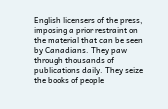English licensers of the press, imposing a prior restraint on the material that can be seen by Canadians. They paw through thousands of publications daily. They seize the books of people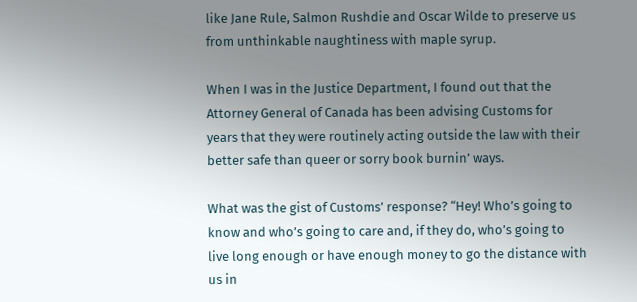like Jane Rule, Salmon Rushdie and Oscar Wilde to preserve us from unthinkable naughtiness with maple syrup.

When I was in the Justice Department, I found out that the Attorney General of Canada has been advising Customs for years that they were routinely acting outside the law with their better safe than queer or sorry book burnin’ ways.

What was the gist of Customs’ response? “Hey! Who’s going to know and who’s going to care and, if they do, who’s going to live long enough or have enough money to go the distance with us in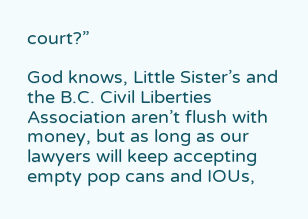court?”

God knows, Little Sister’s and the B.C. Civil Liberties Association aren’t flush with money, but as long as our lawyers will keep accepting empty pop cans and IOUs,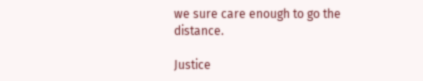we sure care enough to go the distance.

Justice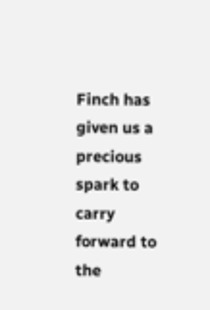Finch has given us a precious spark to carry forward to the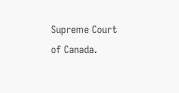Supreme Court of Canada.